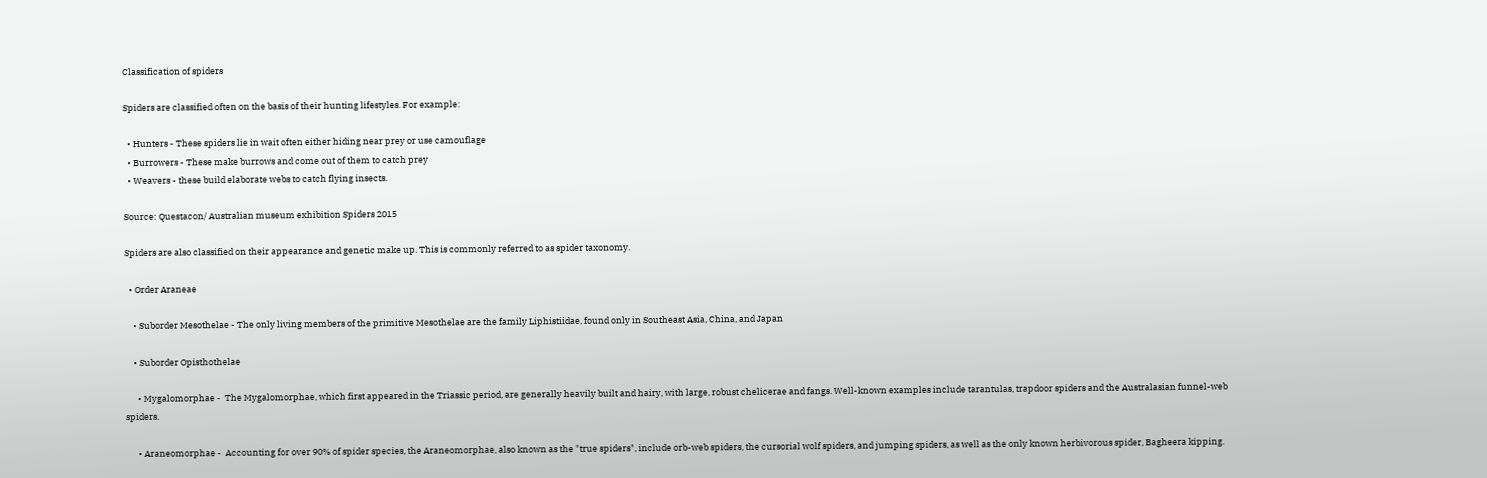Classification of spiders

Spiders are classified often on the basis of their hunting lifestyles. For example:

  • Hunters - These spiders lie in wait often either hiding near prey or use camouflage
  • Burrowers - These make burrows and come out of them to catch prey
  • Weavers - these build elaborate webs to catch flying insects.

Source: Questacon/ Australian museum exhibition Spiders 2015

Spiders are also classified on their appearance and genetic make up. This is commonly referred to as spider taxonomy.

  • Order Araneae

    • Suborder Mesothelae - The only living members of the primitive Mesothelae are the family Liphistiidae, found only in Southeast Asia, China, and Japan

    • Suborder Opisthothelae

      • Mygalomorphae -  The Mygalomorphae, which first appeared in the Triassic period, are generally heavily built and hairy, with large, robust chelicerae and fangs. Well-known examples include tarantulas, trapdoor spiders and the Australasian funnel-web spiders.

      • Araneomorphae -  Accounting for over 90% of spider species, the Araneomorphae, also known as the "true spiders", include orb-web spiders, the cursorial wolf spiders, and jumping spiders, as well as the only known herbivorous spider, Bagheera kipping.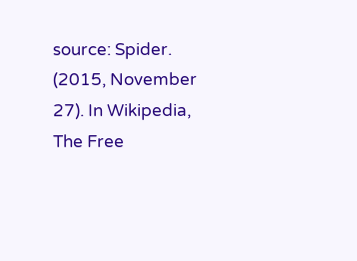source: Spider. (2015, November 27). In Wikipedia, The Free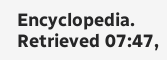Encyclopedia. Retrieved 07:47,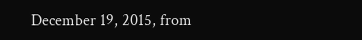December 19, 2015, from